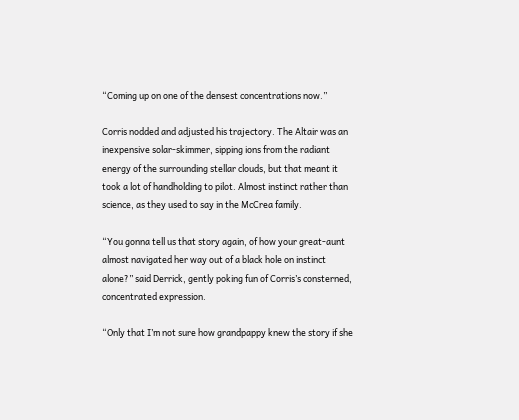“Coming up on one of the densest concentrations now.”

Corris nodded and adjusted his trajectory. The Altair was an inexpensive solar-skimmer, sipping ions from the radiant energy of the surrounding stellar clouds, but that meant it took a lot of handholding to pilot. Almost instinct rather than science, as they used to say in the McCrea family.

“You gonna tell us that story again, of how your great-aunt almost navigated her way out of a black hole on instinct alone?” said Derrick, gently poking fun of Corris’s consterned, concentrated expression.

“Only that I’m not sure how grandpappy knew the story if she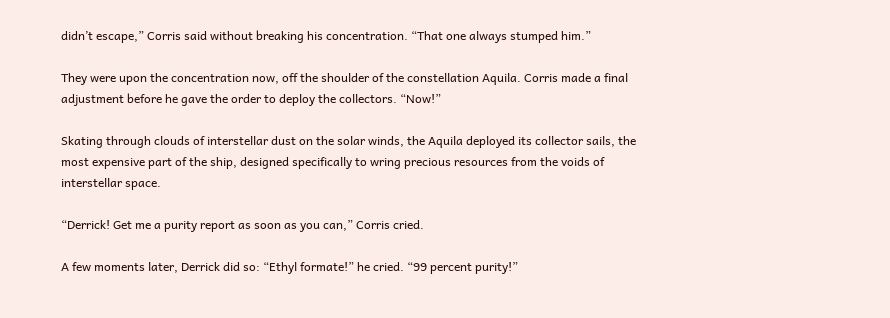didn’t escape,” Corris said without breaking his concentration. “That one always stumped him.”

They were upon the concentration now, off the shoulder of the constellation Aquila. Corris made a final adjustment before he gave the order to deploy the collectors. “Now!”

Skating through clouds of interstellar dust on the solar winds, the Aquila deployed its collector sails, the most expensive part of the ship, designed specifically to wring precious resources from the voids of interstellar space.

“Derrick! Get me a purity report as soon as you can,” Corris cried.

A few moments later, Derrick did so: “Ethyl formate!” he cried. “99 percent purity!”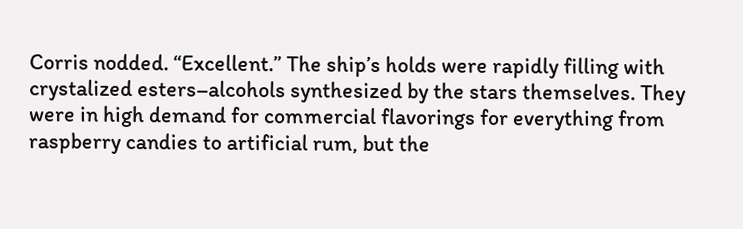Corris nodded. “Excellent.” The ship’s holds were rapidly filling with crystalized esters–alcohols synthesized by the stars themselves. They were in high demand for commercial flavorings for everything from raspberry candies to artificial rum, but the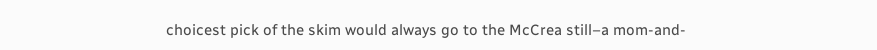choicest pick of the skim would always go to the McCrea still–a mom-and-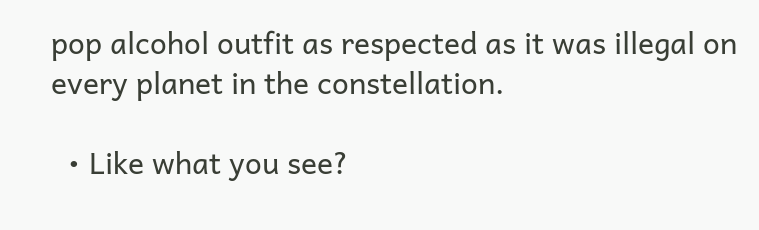pop alcohol outfit as respected as it was illegal on every planet in the constellation.

  • Like what you see?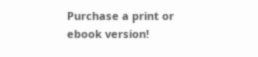Purchase a print or ebook version!